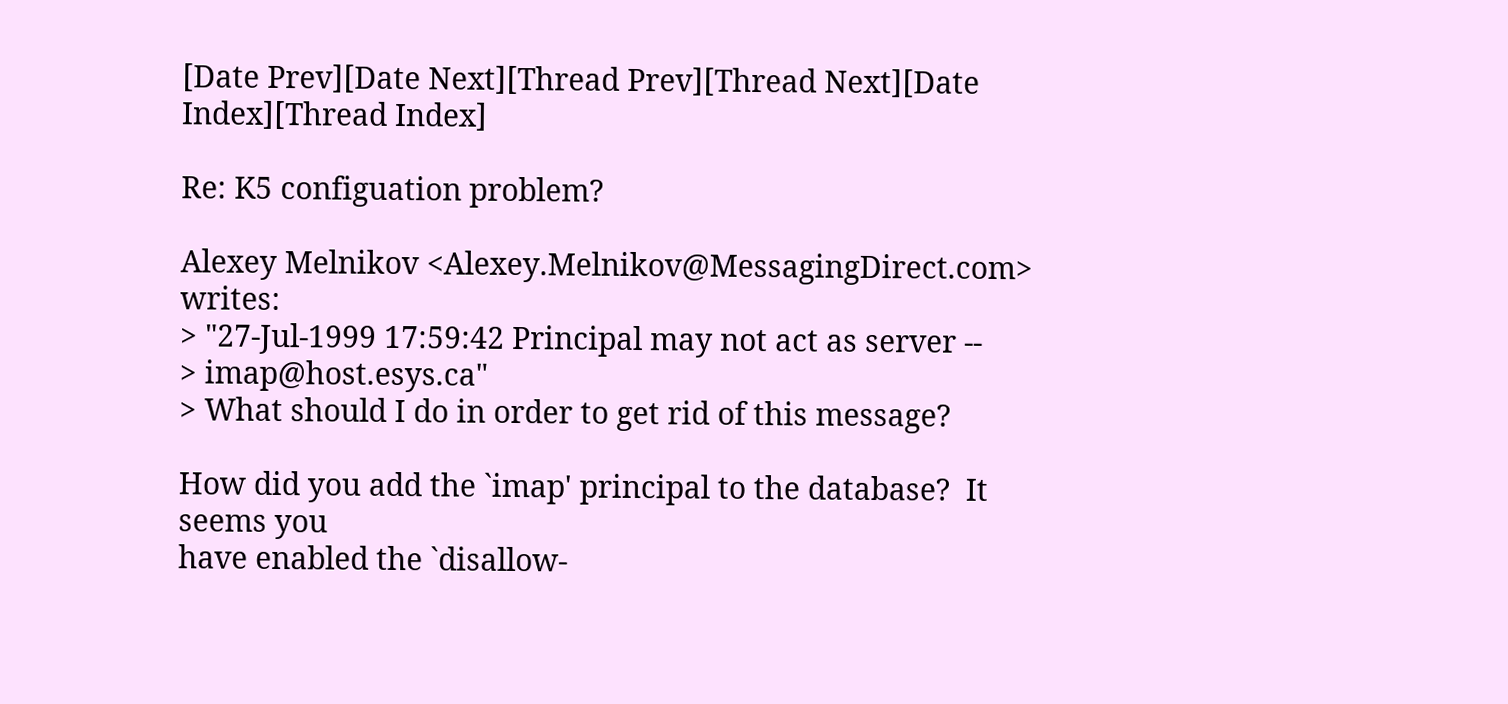[Date Prev][Date Next][Thread Prev][Thread Next][Date Index][Thread Index]

Re: K5 configuation problem?

Alexey Melnikov <Alexey.Melnikov@MessagingDirect.com> writes:
> "27-Jul-1999 17:59:42 Principal may not act as server --
> imap@host.esys.ca"
> What should I do in order to get rid of this message?

How did you add the `imap' principal to the database?  It seems you
have enabled the `disallow-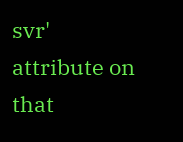svr' attribute on that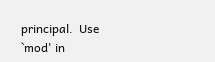principal.  Use
`mod' in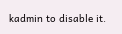kadmin to disable it.